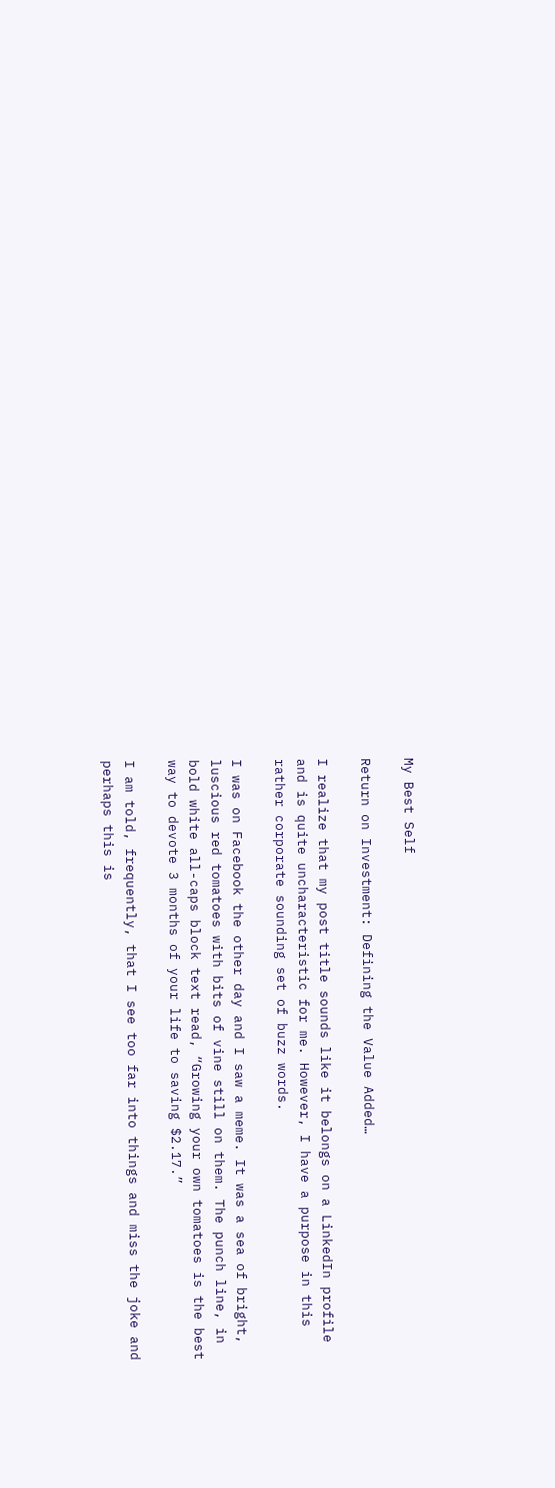My Best Self

Return on Investment: Defining the Value Added…

I realize that my post title sounds like it belongs on a LinkedIn profile and is quite uncharacteristic for me. However, I have a purpose in this rather corporate sounding set of buzz words.

I was on Facebook the other day and I saw a meme. It was a sea of bright, luscious red tomatoes with bits of vine still on them. The punch line, in bold white all-caps block text read, “Growing your own tomatoes is the best way to devote 3 months of your life to saving $2.17.”

I am told, frequently, that I see too far into things and miss the joke and perhaps this is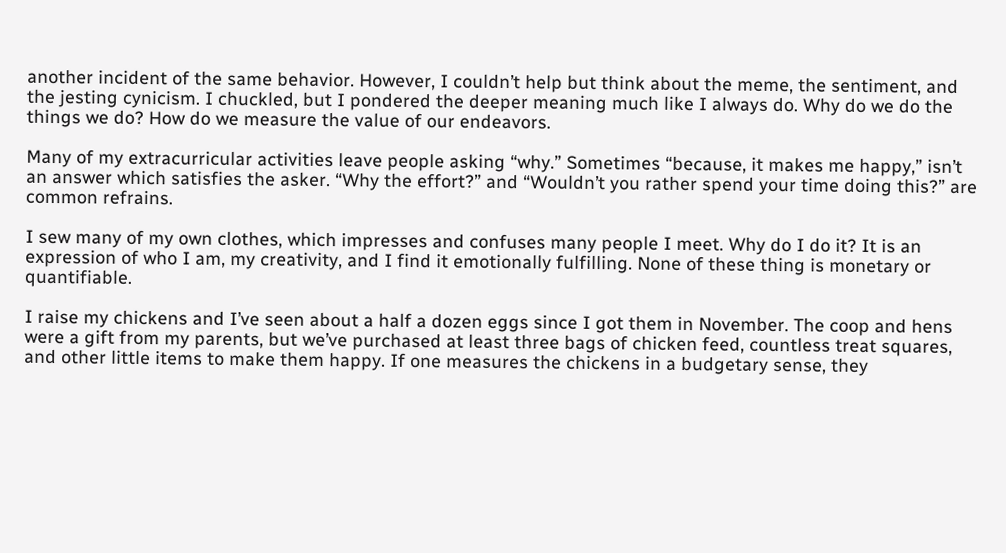another incident of the same behavior. However, I couldn’t help but think about the meme, the sentiment, and the jesting cynicism. I chuckled, but I pondered the deeper meaning much like I always do. Why do we do the things we do? How do we measure the value of our endeavors.

Many of my extracurricular activities leave people asking “why.” Sometimes “because, it makes me happy,” isn’t an answer which satisfies the asker. “Why the effort?” and “Wouldn’t you rather spend your time doing this?” are common refrains.

I sew many of my own clothes, which impresses and confuses many people I meet. Why do I do it? It is an expression of who I am, my creativity, and I find it emotionally fulfilling. None of these thing is monetary or quantifiable.

I raise my chickens and I’ve seen about a half a dozen eggs since I got them in November. The coop and hens were a gift from my parents, but we’ve purchased at least three bags of chicken feed, countless treat squares, and other little items to make them happy. If one measures the chickens in a budgetary sense, they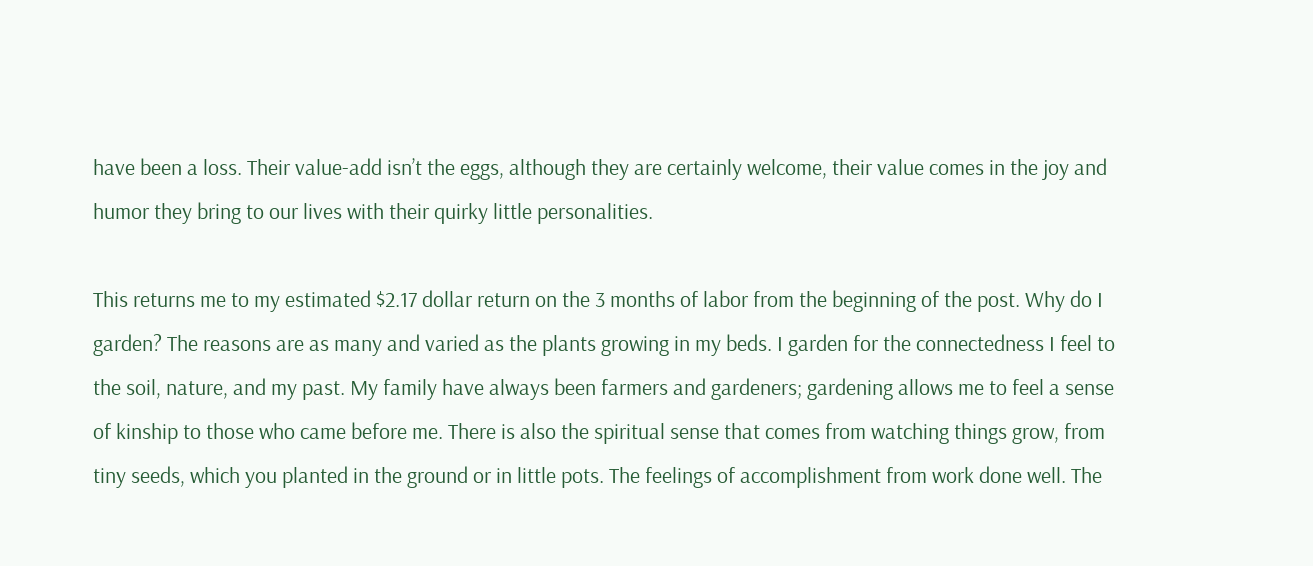have been a loss. Their value-add isn’t the eggs, although they are certainly welcome, their value comes in the joy and humor they bring to our lives with their quirky little personalities.

This returns me to my estimated $2.17 dollar return on the 3 months of labor from the beginning of the post. Why do I garden? The reasons are as many and varied as the plants growing in my beds. I garden for the connectedness I feel to the soil, nature, and my past. My family have always been farmers and gardeners; gardening allows me to feel a sense of kinship to those who came before me. There is also the spiritual sense that comes from watching things grow, from tiny seeds, which you planted in the ground or in little pots. The feelings of accomplishment from work done well. The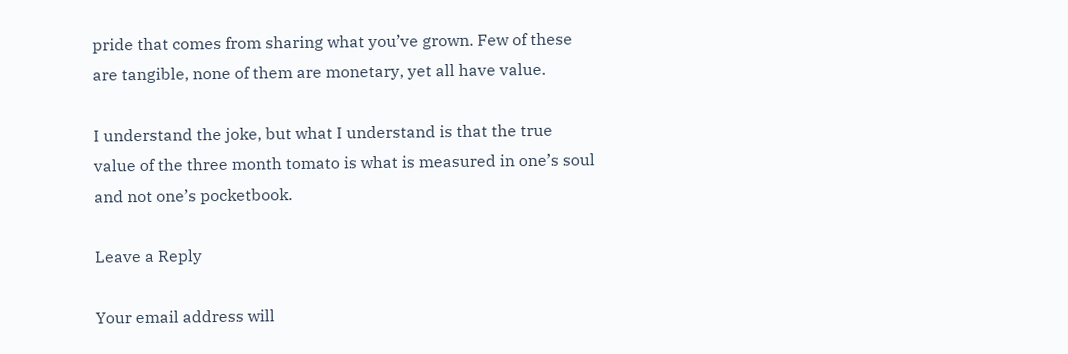pride that comes from sharing what you’ve grown. Few of these are tangible, none of them are monetary, yet all have value.

I understand the joke, but what I understand is that the true value of the three month tomato is what is measured in one’s soul and not one’s pocketbook.

Leave a Reply

Your email address will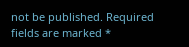not be published. Required fields are marked *